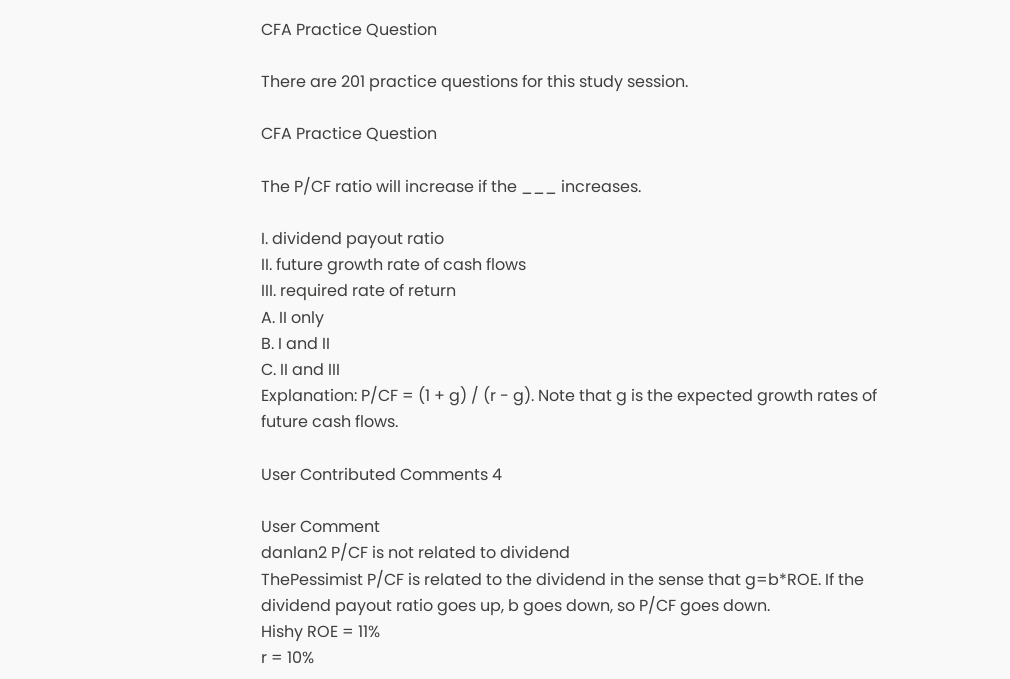CFA Practice Question

There are 201 practice questions for this study session.

CFA Practice Question

The P/CF ratio will increase if the ___ increases.

I. dividend payout ratio
II. future growth rate of cash flows
III. required rate of return
A. II only
B. I and II
C. II and III
Explanation: P/CF = (1 + g) / (r - g). Note that g is the expected growth rates of future cash flows.

User Contributed Comments 4

User Comment
danlan2 P/CF is not related to dividend
ThePessimist P/CF is related to the dividend in the sense that g=b*ROE. If the dividend payout ratio goes up, b goes down, so P/CF goes down.
Hishy ROE = 11%
r = 10%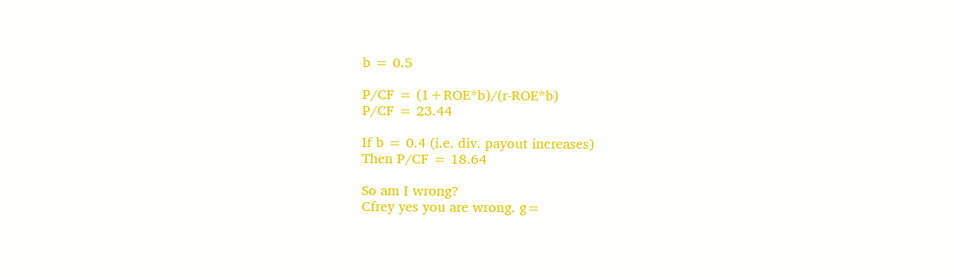b = 0.5

P/CF = (1+ROE*b)/(r-ROE*b)
P/CF = 23.44

If b = 0.4 (i.e. div. payout increases)
Then P/CF = 18.64

So am I wrong?
Cfrey yes you are wrong. g=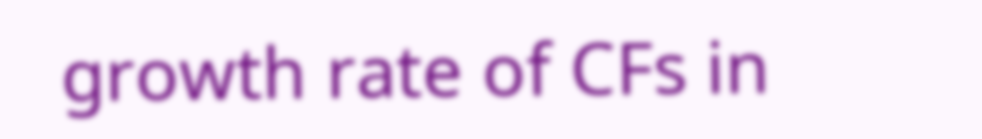growth rate of CFs in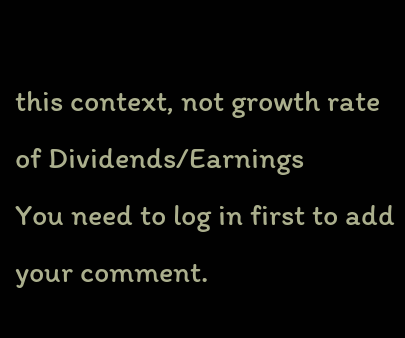this context, not growth rate of Dividends/Earnings
You need to log in first to add your comment.